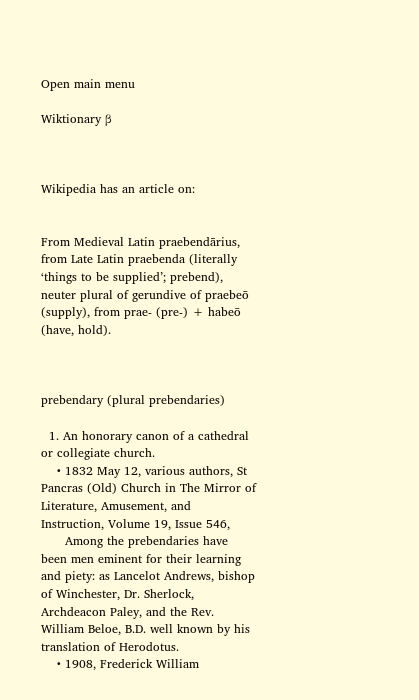Open main menu

Wiktionary β



Wikipedia has an article on:


From Medieval Latin praebendārius, from Late Latin praebenda (literally ‘things to be supplied’; prebend), neuter plural of gerundive of praebeō (supply), from prae- (pre-) + habeō (have, hold).



prebendary (plural prebendaries)

  1. An honorary canon of a cathedral or collegiate church.
    • 1832 May 12, various authors, St Pancras (Old) Church in The Mirror of Literature, Amusement, and Instruction, Volume 19, Issue 546,
      Among the prebendaries have been men eminent for their learning and piety: as Lancelot Andrews, bishop of Winchester, Dr. Sherlock, Archdeacon Paley, and the Rev. William Beloe, B.D. well known by his translation of Herodotus.
    • 1908, Frederick William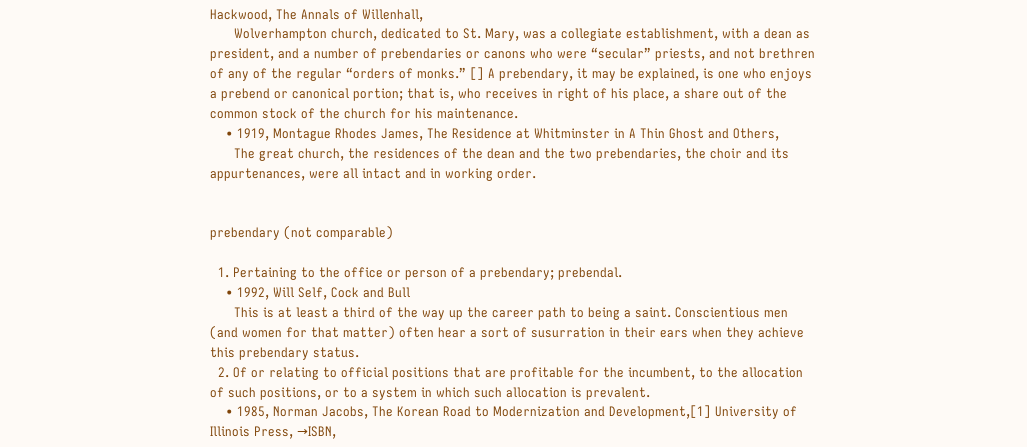Hackwood, The Annals of Willenhall,
      Wolverhampton church, dedicated to St. Mary, was a collegiate establishment, with a dean as president, and a number of prebendaries or canons who were “secular” priests, and not brethren of any of the regular “orders of monks.” [] A prebendary, it may be explained, is one who enjoys a prebend or canonical portion; that is, who receives in right of his place, a share out of the common stock of the church for his maintenance.
    • 1919, Montague Rhodes James, The Residence at Whitminster in A Thin Ghost and Others,
      The great church, the residences of the dean and the two prebendaries, the choir and its appurtenances, were all intact and in working order.


prebendary (not comparable)

  1. Pertaining to the office or person of a prebendary; prebendal.
    • 1992, Will Self, Cock and Bull
      This is at least a third of the way up the career path to being a saint. Conscientious men (and women for that matter) often hear a sort of susurration in their ears when they achieve this prebendary status.
  2. Of or relating to official positions that are profitable for the incumbent, to the allocation of such positions, or to a system in which such allocation is prevalent.
    • 1985, Norman Jacobs, The Korean Road to Modernization and Development,[1] University of Illinois Press, →ISBN,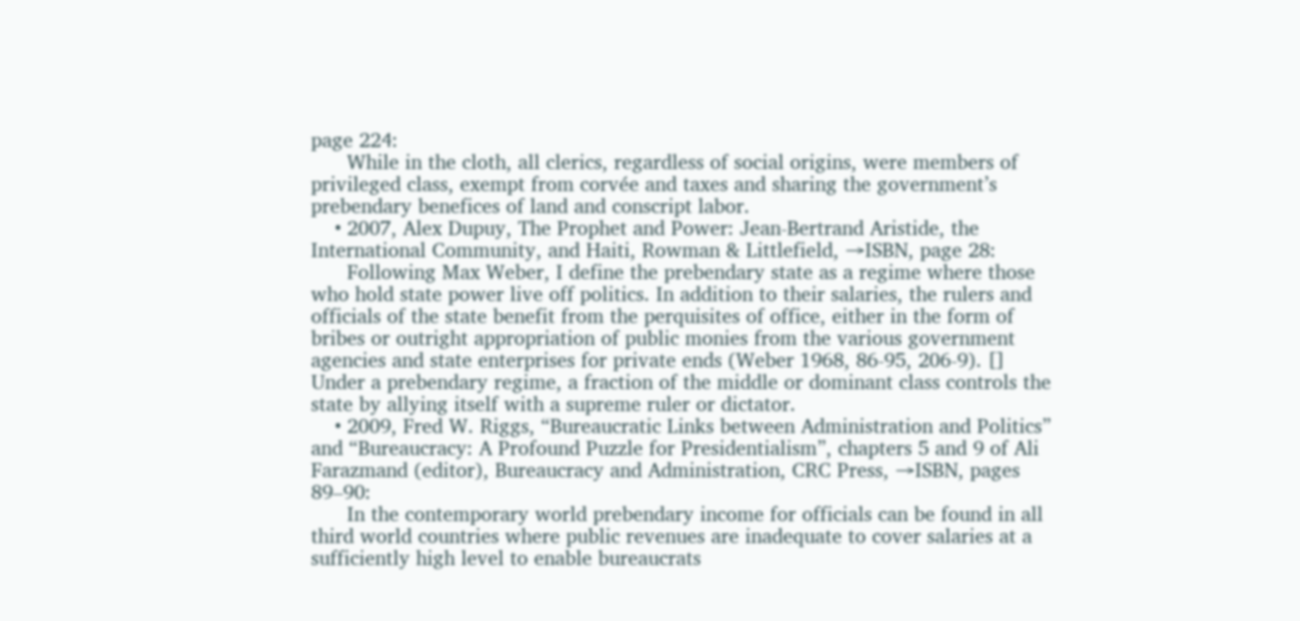page 224:
      While in the cloth, all clerics, regardless of social origins, were members of privileged class, exempt from corvée and taxes and sharing the government’s prebendary benefices of land and conscript labor.
    • 2007, Alex Dupuy, The Prophet and Power: Jean-Bertrand Aristide, the International Community, and Haiti, Rowman & Littlefield, →ISBN, page 28:
      Following Max Weber, I define the prebendary state as a regime where those who hold state power live off politics. In addition to their salaries, the rulers and officials of the state benefit from the perquisites of office, either in the form of bribes or outright appropriation of public monies from the various government agencies and state enterprises for private ends (Weber 1968, 86-95, 206-9). [] Under a prebendary regime, a fraction of the middle or dominant class controls the state by allying itself with a supreme ruler or dictator.
    • 2009, Fred W. Riggs, “Bureaucratic Links between Administration and Politics” and “Bureaucracy: A Profound Puzzle for Presidentialism”, chapters 5 and 9 of Ali Farazmand (editor), Bureaucracy and Administration, CRC Press, →ISBN, pages 89–90:
      In the contemporary world prebendary income for officials can be found in all third world countries where public revenues are inadequate to cover salaries at a sufficiently high level to enable bureaucrats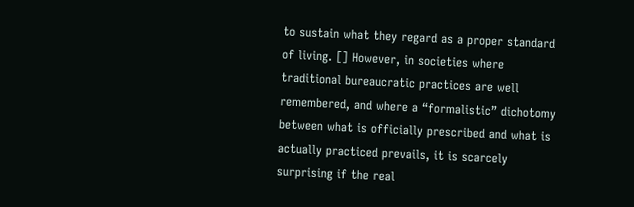to sustain what they regard as a proper standard of living. [] However, in societies where traditional bureaucratic practices are well remembered, and where a “formalistic” dichotomy between what is officially prescribed and what is actually practiced prevails, it is scarcely surprising if the real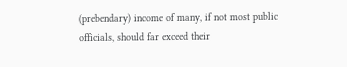(prebendary) income of many, if not most public officials, should far exceed their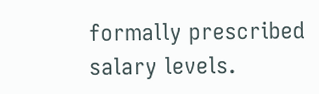formally prescribed salary levels.